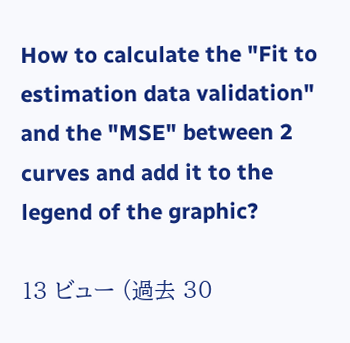How to calculate the "Fit to estimation data validation" and the "MSE" between 2 curves and add it to the legend of the graphic?

13 ビュー (過去 30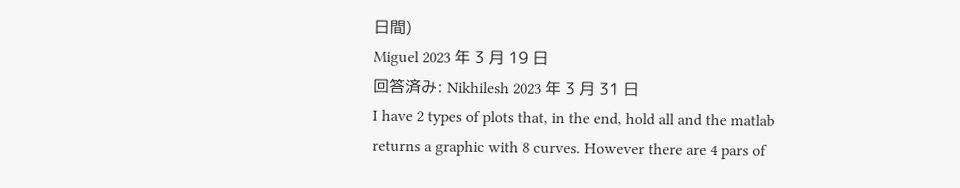日間)
Miguel 2023 年 3 月 19 日
回答済み: Nikhilesh 2023 年 3 月 31 日
I have 2 types of plots that, in the end, hold all and the matlab returns a graphic with 8 curves. However there are 4 pars of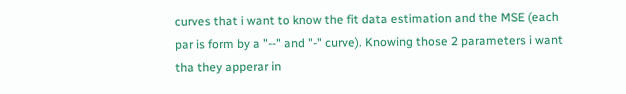curves that i want to know the fit data estimation and the MSE (each par is form by a "--" and "-" curve). Knowing those 2 parameters i want tha they apperar in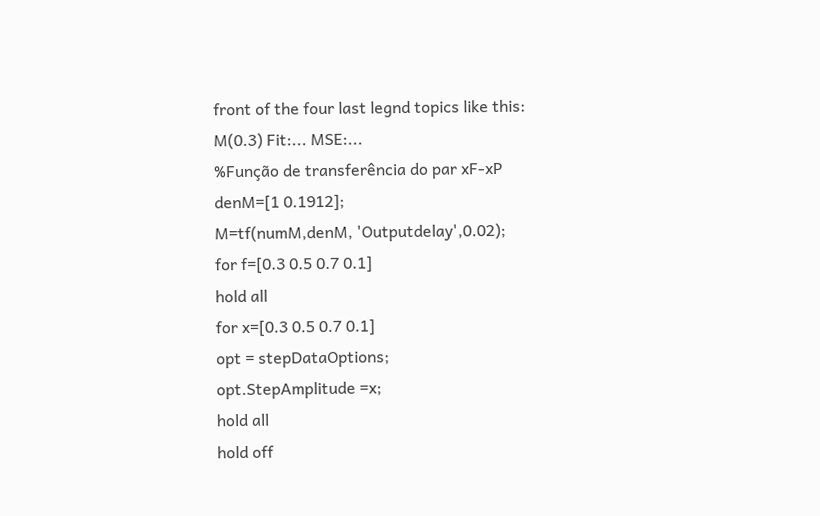front of the four last legnd topics like this: M(0.3) Fit:... MSE:...
%Função de transferência do par xF-xP
denM=[1 0.1912];
M=tf(numM,denM, 'Outputdelay',0.02);
for f=[0.3 0.5 0.7 0.1]
hold all
for x=[0.3 0.5 0.7 0.1]
opt = stepDataOptions;
opt.StepAmplitude =x;
hold all
hold off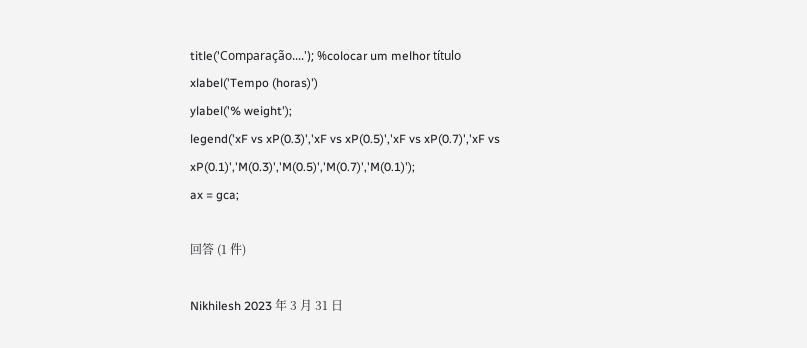title('Comparação....'); %colocar um melhor título
xlabel('Tempo (horas)')
ylabel('% weight');
legend('xF vs xP(0.3)','xF vs xP(0.5)','xF vs xP(0.7)','xF vs xP(0.1)','M(0.3)','M(0.5)','M(0.7)','M(0.1)');
ax = gca;

回答 (1 件)

Nikhilesh 2023 年 3 月 31 日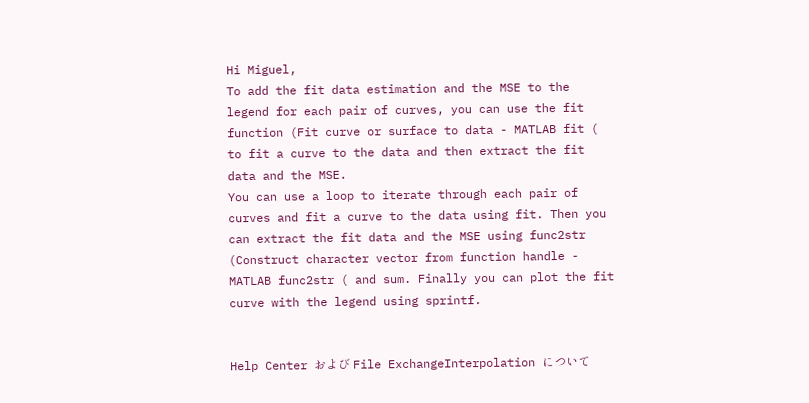Hi Miguel,
To add the fit data estimation and the MSE to the legend for each pair of curves, you can use the fit function (Fit curve or surface to data - MATLAB fit ( to fit a curve to the data and then extract the fit data and the MSE.
You can use a loop to iterate through each pair of curves and fit a curve to the data using fit. Then you can extract the fit data and the MSE using func2str (Construct character vector from function handle - MATLAB func2str ( and sum. Finally you can plot the fit curve with the legend using sprintf.


Help Center および File ExchangeInterpolation について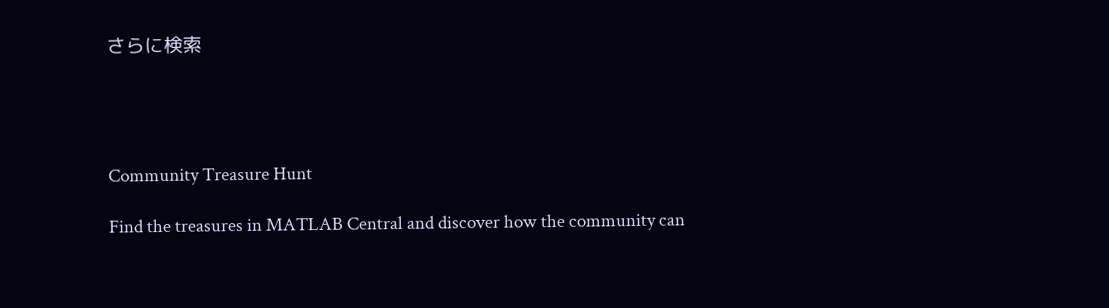さらに検索




Community Treasure Hunt

Find the treasures in MATLAB Central and discover how the community can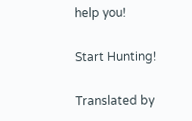help you!

Start Hunting!

Translated by